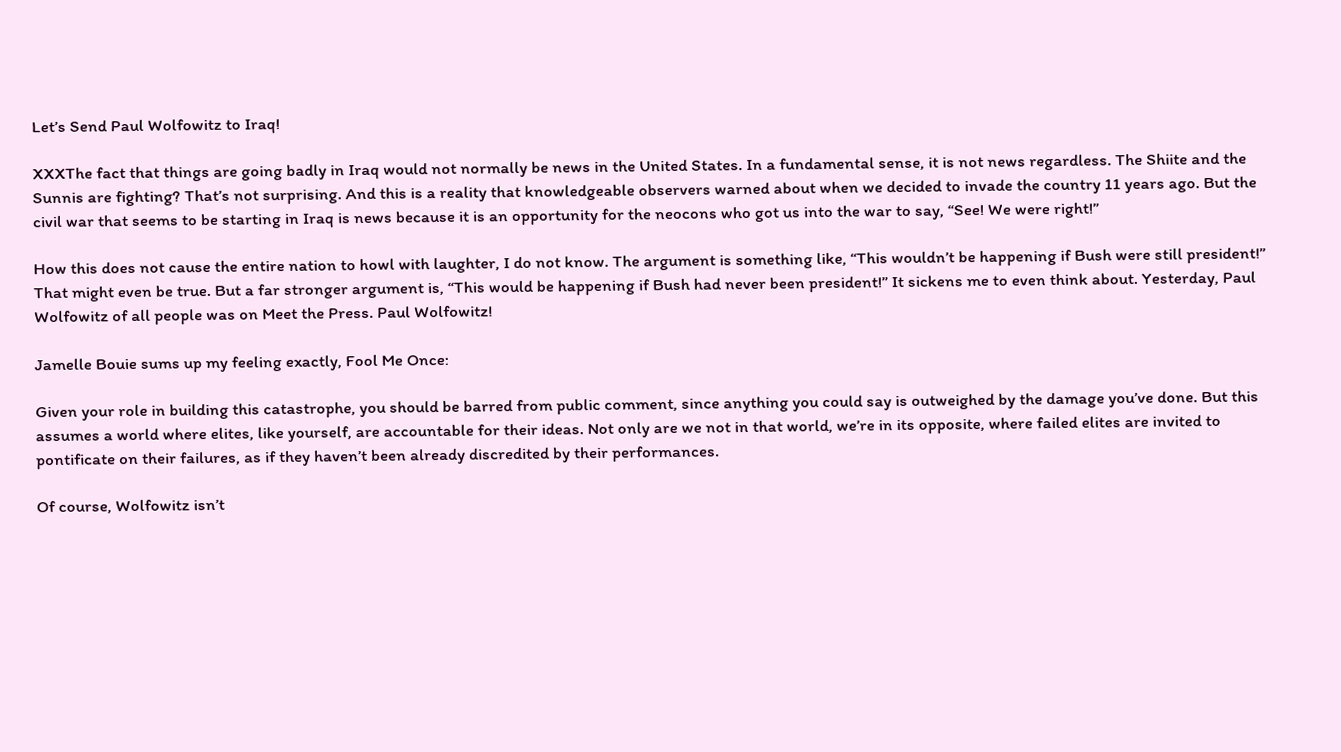Let’s Send Paul Wolfowitz to Iraq!

XXXThe fact that things are going badly in Iraq would not normally be news in the United States. In a fundamental sense, it is not news regardless. The Shiite and the Sunnis are fighting? That’s not surprising. And this is a reality that knowledgeable observers warned about when we decided to invade the country 11 years ago. But the civil war that seems to be starting in Iraq is news because it is an opportunity for the neocons who got us into the war to say, “See! We were right!”

How this does not cause the entire nation to howl with laughter, I do not know. The argument is something like, “This wouldn’t be happening if Bush were still president!” That might even be true. But a far stronger argument is, “This would be happening if Bush had never been president!” It sickens me to even think about. Yesterday, Paul Wolfowitz of all people was on Meet the Press. Paul Wolfowitz!

Jamelle Bouie sums up my feeling exactly, Fool Me Once:

Given your role in building this catastrophe, you should be barred from public comment, since anything you could say is outweighed by the damage you’ve done. But this assumes a world where elites, like yourself, are accountable for their ideas. Not only are we not in that world, we’re in its opposite, where failed elites are invited to pontificate on their failures, as if they haven’t been already discredited by their performances.

Of course, Wolfowitz isn’t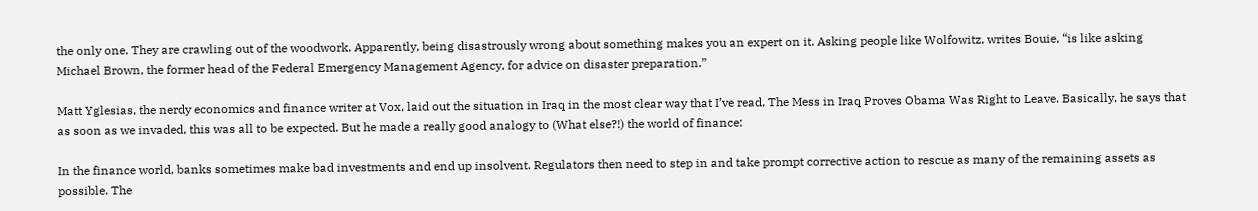the only one. They are crawling out of the woodwork. Apparently, being disastrously wrong about something makes you an expert on it. Asking people like Wolfowitz, writes Bouie, “is like asking Michael Brown, the former head of the Federal Emergency Management Agency, for advice on disaster preparation.”

Matt Yglesias, the nerdy economics and finance writer at Vox, laid out the situation in Iraq in the most clear way that I’ve read, The Mess in Iraq Proves Obama Was Right to Leave. Basically, he says that as soon as we invaded, this was all to be expected. But he made a really good analogy to (What else?!) the world of finance:

In the finance world, banks sometimes make bad investments and end up insolvent. Regulators then need to step in and take prompt corrective action to rescue as many of the remaining assets as possible. The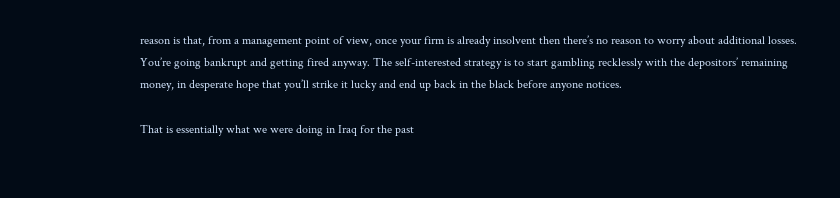reason is that, from a management point of view, once your firm is already insolvent then there’s no reason to worry about additional losses. You’re going bankrupt and getting fired anyway. The self-interested strategy is to start gambling recklessly with the depositors’ remaining money, in desperate hope that you’ll strike it lucky and end up back in the black before anyone notices.

That is essentially what we were doing in Iraq for the past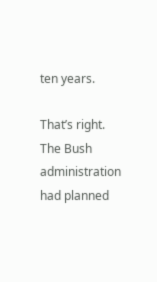ten years.

That’s right. The Bush administration had planned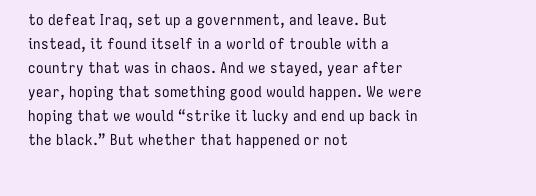to defeat Iraq, set up a government, and leave. But instead, it found itself in a world of trouble with a country that was in chaos. And we stayed, year after year, hoping that something good would happen. We were hoping that we would “strike it lucky and end up back in the black.” But whether that happened or not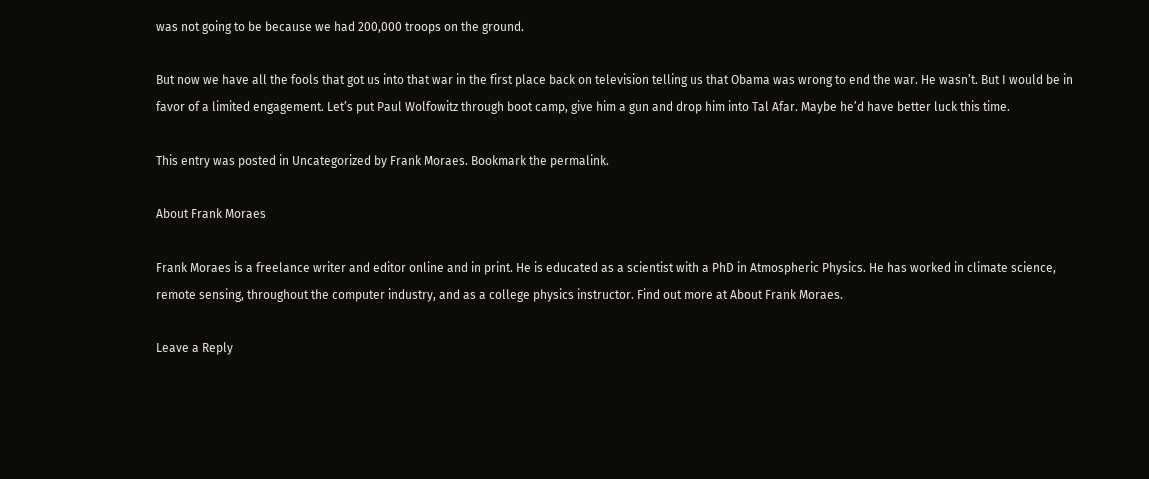was not going to be because we had 200,000 troops on the ground.

But now we have all the fools that got us into that war in the first place back on television telling us that Obama was wrong to end the war. He wasn’t. But I would be in favor of a limited engagement. Let’s put Paul Wolfowitz through boot camp, give him a gun and drop him into Tal Afar. Maybe he’d have better luck this time.

This entry was posted in Uncategorized by Frank Moraes. Bookmark the permalink.

About Frank Moraes

Frank Moraes is a freelance writer and editor online and in print. He is educated as a scientist with a PhD in Atmospheric Physics. He has worked in climate science, remote sensing, throughout the computer industry, and as a college physics instructor. Find out more at About Frank Moraes.

Leave a Reply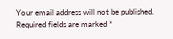Your email address will not be published. Required fields are marked *